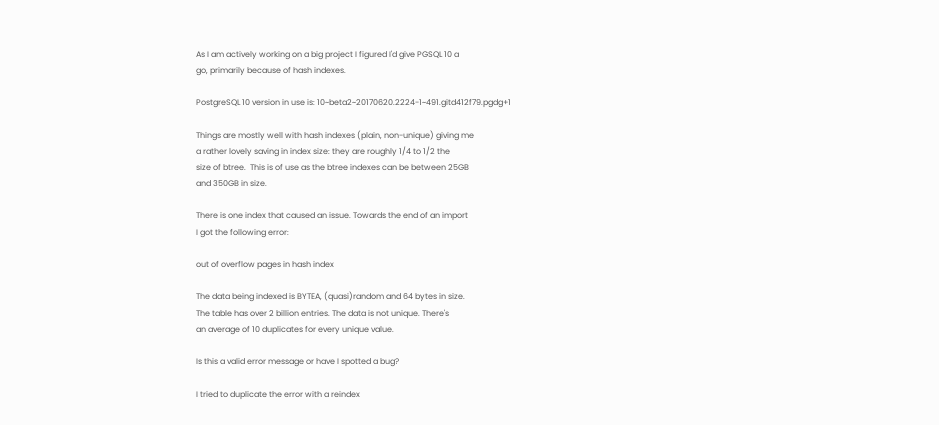As I am actively working on a big project I figured I'd give PGSQL 10 a
go, primarily because of hash indexes.

PostgreSQL 10 version in use is: 10~beta2~20170620.2224-1~491.gitd412f79.pgdg+1

Things are mostly well with hash indexes (plain, non-unique) giving me
a rather lovely saving in index size: they are roughly 1/4 to 1/2 the
size of btree.  This is of use as the btree indexes can be between 25GB
and 350GB in size.

There is one index that caused an issue. Towards the end of an import
I got the following error:

out of overflow pages in hash index

The data being indexed is BYTEA, (quasi)random and 64 bytes in size.
The table has over 2 billion entries. The data is not unique. There's
an average of 10 duplicates for every unique value.

Is this a valid error message or have I spotted a bug?

I tried to duplicate the error with a reindex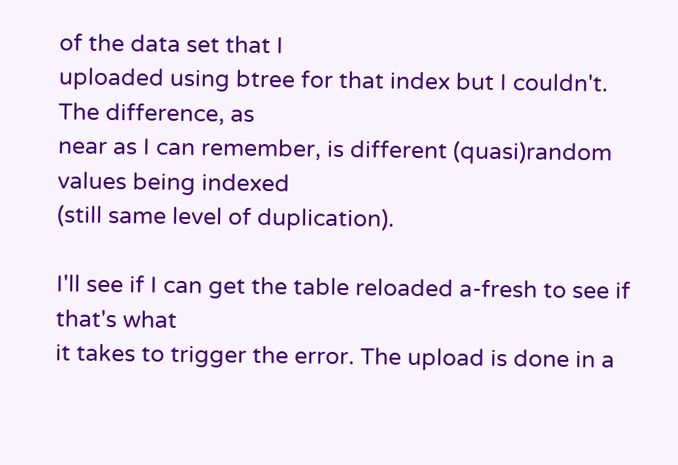of the data set that I
uploaded using btree for that index but I couldn't. The difference, as
near as I can remember, is different (quasi)random values being indexed
(still same level of duplication).

I'll see if I can get the table reloaded a-fresh to see if that's what
it takes to trigger the error. The upload is done in a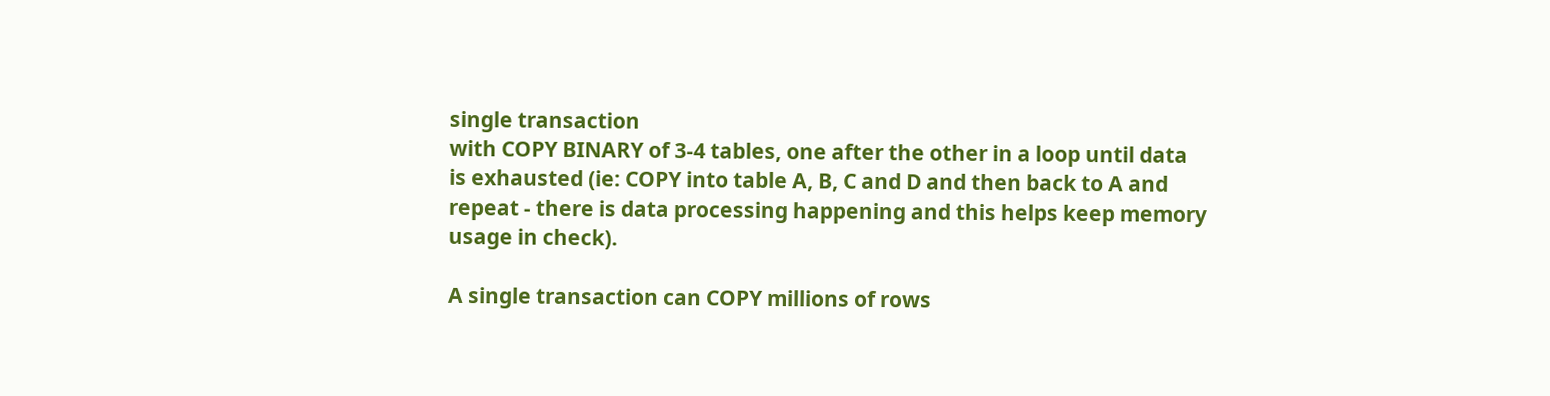single transaction
with COPY BINARY of 3-4 tables, one after the other in a loop until data
is exhausted (ie: COPY into table A, B, C and D and then back to A and
repeat - there is data processing happening and this helps keep memory
usage in check).

A single transaction can COPY millions of rows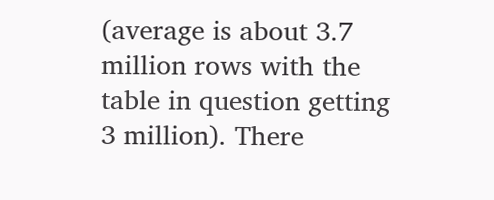(average is about 3.7
million rows with the table in question getting 3 million). There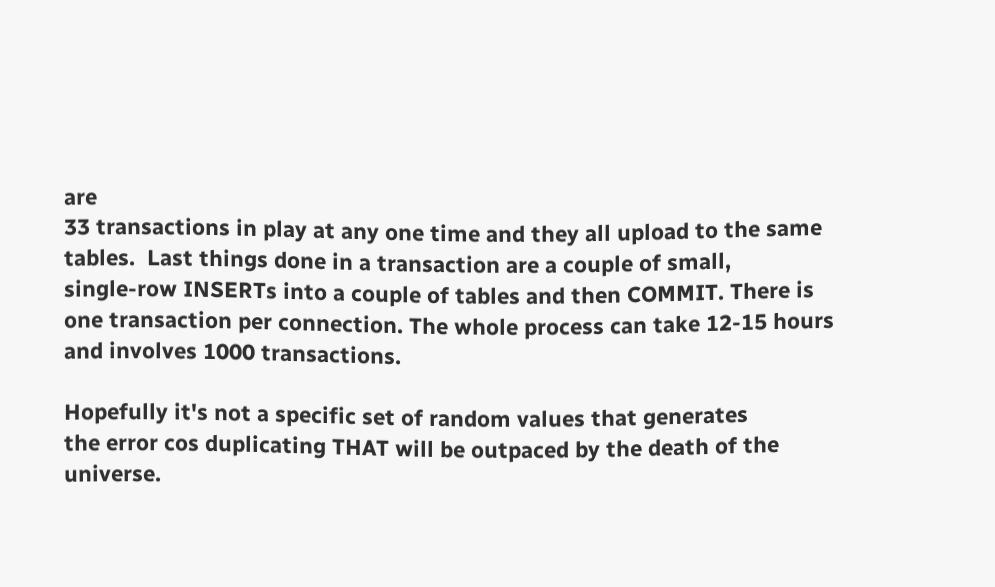are
33 transactions in play at any one time and they all upload to the same
tables.  Last things done in a transaction are a couple of small,
single-row INSERTs into a couple of tables and then COMMIT. There is
one transaction per connection. The whole process can take 12-15 hours
and involves 1000 transactions.

Hopefully it's not a specific set of random values that generates
the error cos duplicating THAT will be outpaced by the death of the
universe.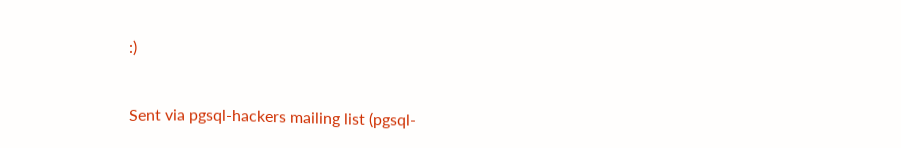:)


Sent via pgsql-hackers mailing list (pgsql-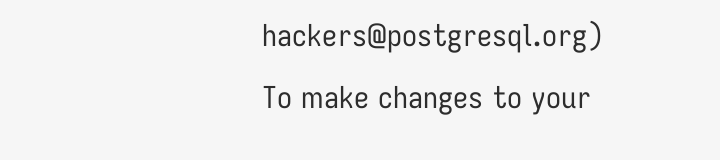hackers@postgresql.org)
To make changes to your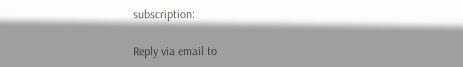subscription:

Reply via email to